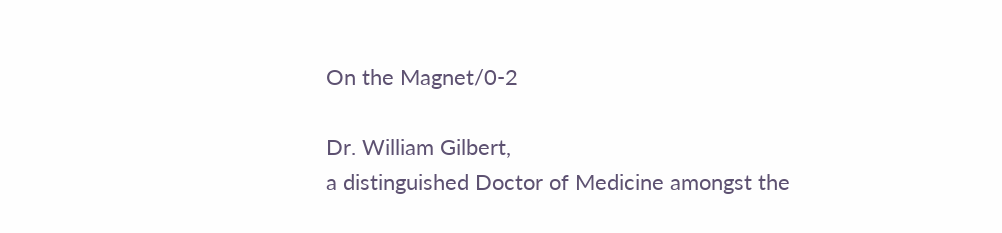On the Magnet/0-2

Dr. William Gilbert,
a distinguished Doctor of Medicine amongst the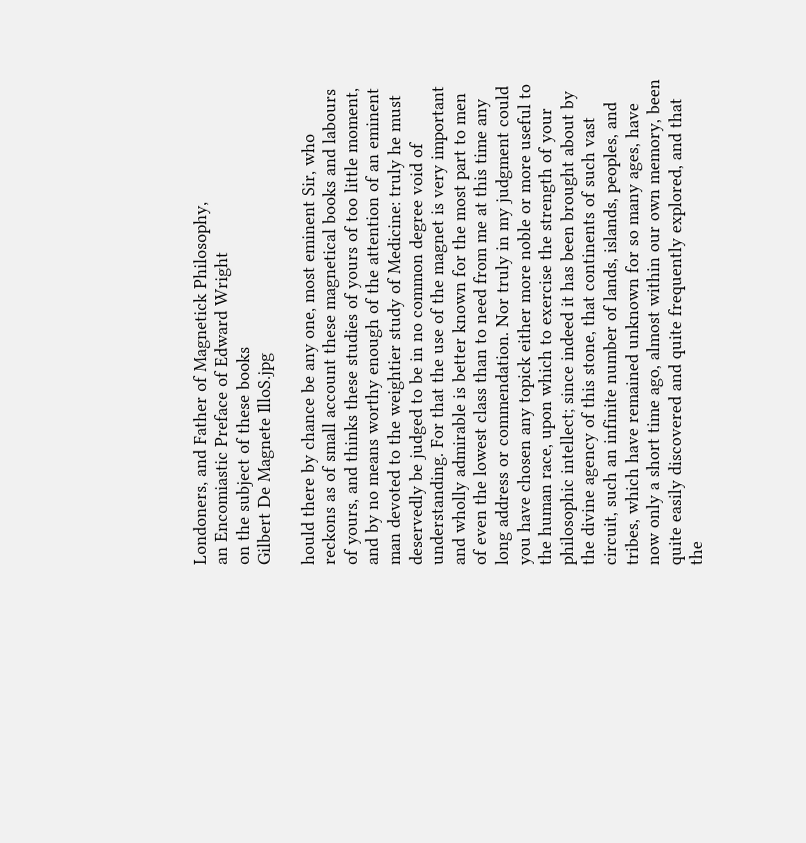Londoners, and Father of Magnetick Philosophy,
an Encomiastic Preface of Edward Wright
on the subject of these books
Gilbert De Magnete IlloS.jpg

hould there by chance be any one, most eminent Sir, who reckons as of small account these magnetical books and labours of yours, and thinks these studies of yours of too little moment, and by no means worthy enough of the attention of an eminent man devoted to the weightier study of Medicine: truly he must deservedly be judged to be in no common degree void of understanding. For that the use of the magnet is very important and wholly admirable is better known for the most part to men of even the lowest class than to need from me at this time any long address or commendation. Nor truly in my judgment could you have chosen any topick either more noble or more useful to the human race, upon which to exercise the strength of your philosophic intellect; since indeed it has been brought about by the divine agency of this stone, that continents of such vast circuit, such an infinite number of lands, islands, peoples, and tribes, which have remained unknown for so many ages, have now only a short time ago, almost within our own memory, been quite easily discovered and quite frequently explored, and that the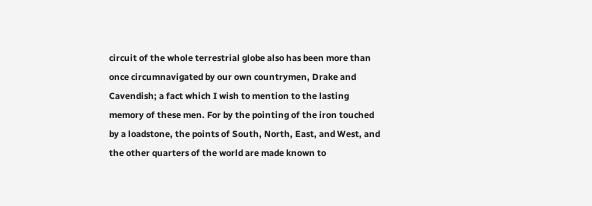circuit of the whole terrestrial globe also has been more than once circumnavigated by our own countrymen, Drake and Cavendish; a fact which I wish to mention to the lasting memory of these men. For by the pointing of the iron touched by a loadstone, the points of South, North, East, and West, and the other quarters of the world are made known to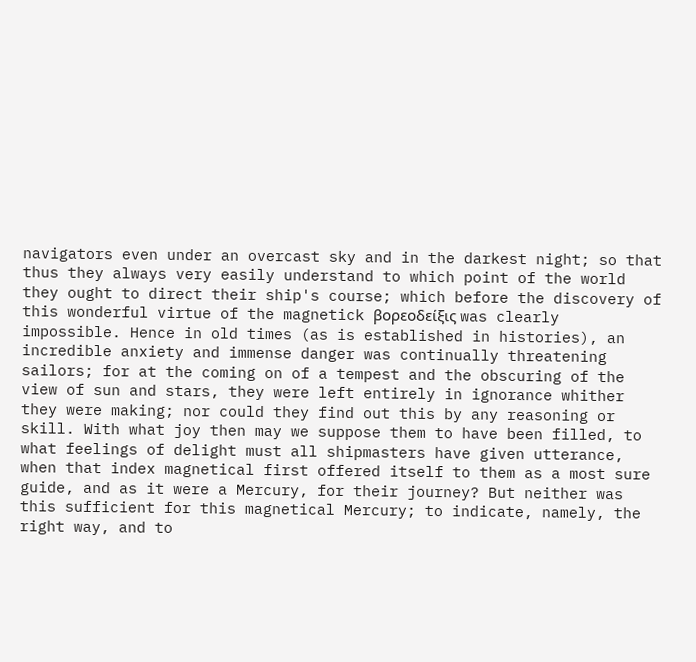navigators even under an overcast sky and in the darkest night; so that thus they always very easily understand to which point of the world they ought to direct their ship's course; which before the discovery of this wonderful virtue of the magnetick βορεοδείξις was clearly impossible. Hence in old times (as is established in histories), an incredible anxiety and immense danger was continually threatening sailors; for at the coming on of a tempest and the obscuring of the view of sun and stars, they were left entirely in ignorance whither they were making; nor could they find out this by any reasoning or skill. With what joy then may we suppose them to have been filled, to what feelings of delight must all shipmasters have given utterance, when that index magnetical first offered itself to them as a most sure guide, and as it were a Mercury, for their journey? But neither was this sufficient for this magnetical Mercury; to indicate, namely, the right way, and to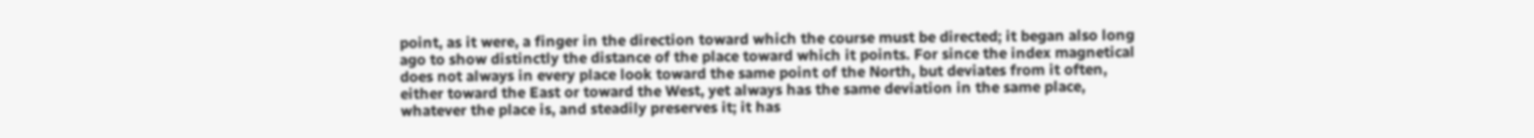point, as it were, a finger in the direction toward which the course must be directed; it began also long ago to show distinctly the distance of the place toward which it points. For since the index magnetical does not always in every place look toward the same point of the North, but deviates from it often, either toward the East or toward the West, yet always has the same deviation in the same place, whatever the place is, and steadily preserves it; it has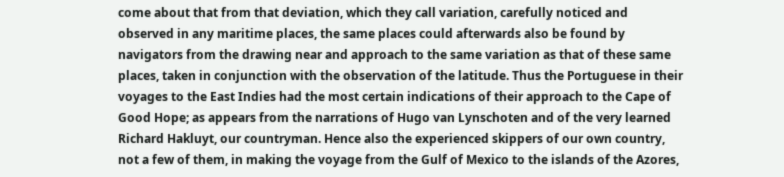come about that from that deviation, which they call variation, carefully noticed and observed in any maritime places, the same places could afterwards also be found by navigators from the drawing near and approach to the same variation as that of these same places, taken in conjunction with the observation of the latitude. Thus the Portuguese in their voyages to the East Indies had the most certain indications of their approach to the Cape of Good Hope; as appears from the narrations of Hugo van Lynschoten and of the very learned Richard Hakluyt, our countryman. Hence also the experienced skippers of our own country, not a few of them, in making the voyage from the Gulf of Mexico to the islands of the Azores,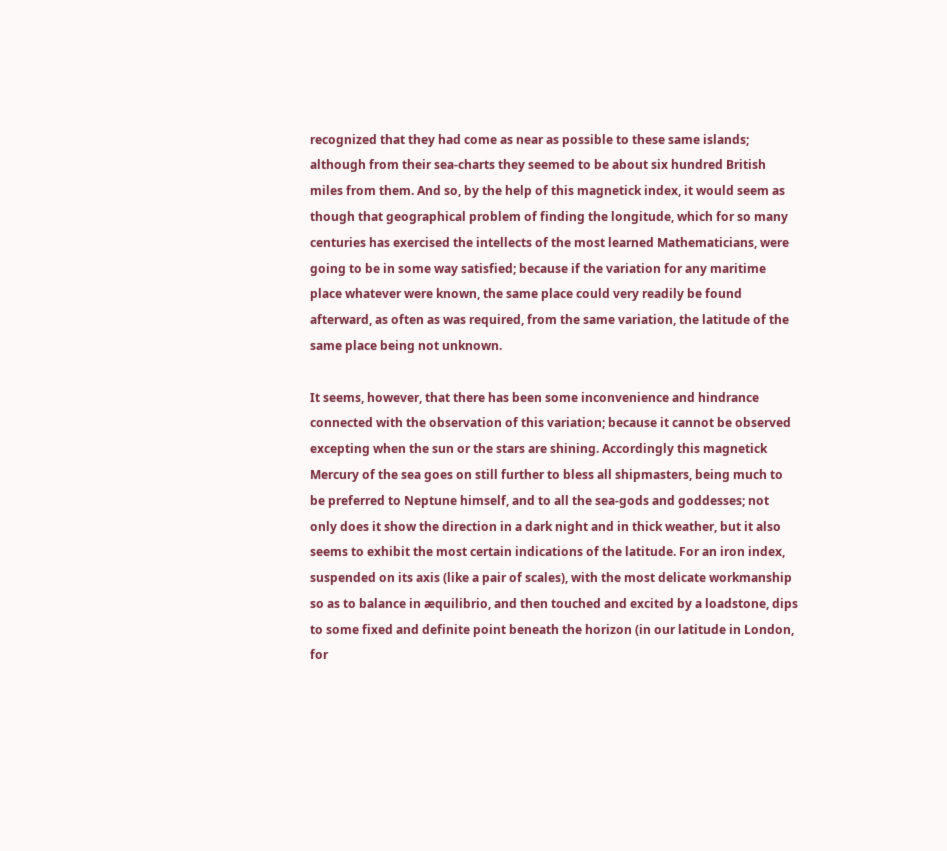recognized that they had come as near as possible to these same islands; although from their sea-charts they seemed to be about six hundred British miles from them. And so, by the help of this magnetick index, it would seem as though that geographical problem of finding the longitude, which for so many centuries has exercised the intellects of the most learned Mathematicians, were going to be in some way satisfied; because if the variation for any maritime place whatever were known, the same place could very readily be found afterward, as often as was required, from the same variation, the latitude of the same place being not unknown.

It seems, however, that there has been some inconvenience and hindrance connected with the observation of this variation; because it cannot be observed excepting when the sun or the stars are shining. Accordingly this magnetick Mercury of the sea goes on still further to bless all shipmasters, being much to be preferred to Neptune himself, and to all the sea-gods and goddesses; not only does it show the direction in a dark night and in thick weather, but it also seems to exhibit the most certain indications of the latitude. For an iron index, suspended on its axis (like a pair of scales), with the most delicate workmanship so as to balance in æquilibrio, and then touched and excited by a loadstone, dips to some fixed and definite point beneath the horizon (in our latitude in London, for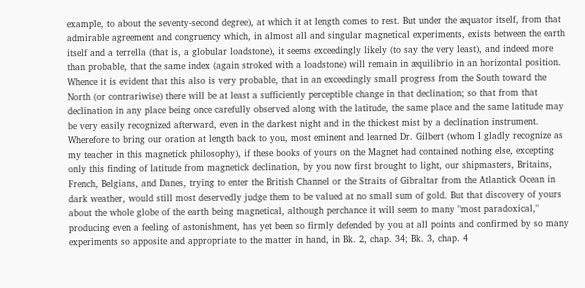example, to about the seventy-second degree), at which it at length comes to rest. But under the æquator itself, from that admirable agreement and congruency which, in almost all and singular magnetical experiments, exists between the earth itself and a terrella (that is, a globular loadstone), it seems exceedingly likely (to say the very least), and indeed more than probable, that the same index (again stroked with a loadstone) will remain in æquilibrio in an horizontal position. Whence it is evident that this also is very probable, that in an exceedingly small progress from the South toward the North (or contrariwise) there will be at least a sufficiently perceptible change in that declination; so that from that declination in any place being once carefully observed along with the latitude, the same place and the same latitude may be very easily recognized afterward, even in the darkest night and in the thickest mist by a declination instrument. Wherefore to bring our oration at length back to you, most eminent and learned Dr. Gilbert (whom I gladly recognize as my teacher in this magnetick philosophy), if these books of yours on the Magnet had contained nothing else, excepting only this finding of latitude from magnetick declination, by you now first brought to light, our shipmasters, Britains, French, Belgians, and Danes, trying to enter the British Channel or the Straits of Gibraltar from the Atlantick Ocean in dark weather, would still most deservedly judge them to be valued at no small sum of gold. But that discovery of yours about the whole globe of the earth being magnetical, although perchance it will seem to many "most paradoxical," producing even a feeling of astonishment, has yet been so firmly defended by you at all points and confirmed by so many experiments so apposite and appropriate to the matter in hand, in Bk. 2, chap. 34; Bk. 3, chap. 4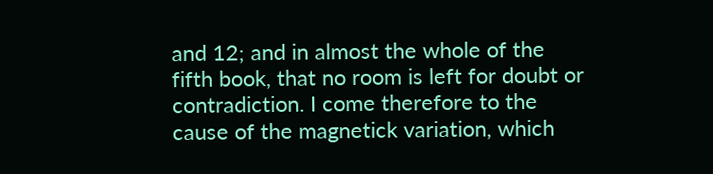and 12; and in almost the whole of the fifth book, that no room is left for doubt or contradiction. I come therefore to the cause of the magnetick variation, which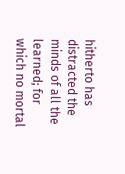hitherto has distracted the minds of all the learned; for which no mortal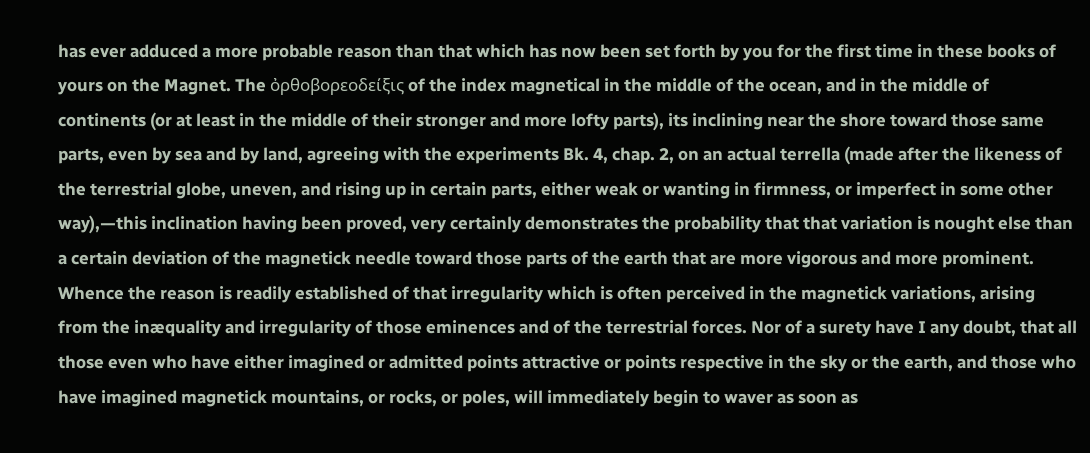has ever adduced a more probable reason than that which has now been set forth by you for the first time in these books of yours on the Magnet. The ὀρθοβορεοδείξις of the index magnetical in the middle of the ocean, and in the middle of continents (or at least in the middle of their stronger and more lofty parts), its inclining near the shore toward those same parts, even by sea and by land, agreeing with the experiments Bk. 4, chap. 2, on an actual terrella (made after the likeness of the terrestrial globe, uneven, and rising up in certain parts, either weak or wanting in firmness, or imperfect in some other way),—this inclination having been proved, very certainly demonstrates the probability that that variation is nought else than a certain deviation of the magnetick needle toward those parts of the earth that are more vigorous and more prominent. Whence the reason is readily established of that irregularity which is often perceived in the magnetick variations, arising from the inæquality and irregularity of those eminences and of the terrestrial forces. Nor of a surety have I any doubt, that all those even who have either imagined or admitted points attractive or points respective in the sky or the earth, and those who have imagined magnetick mountains, or rocks, or poles, will immediately begin to waver as soon as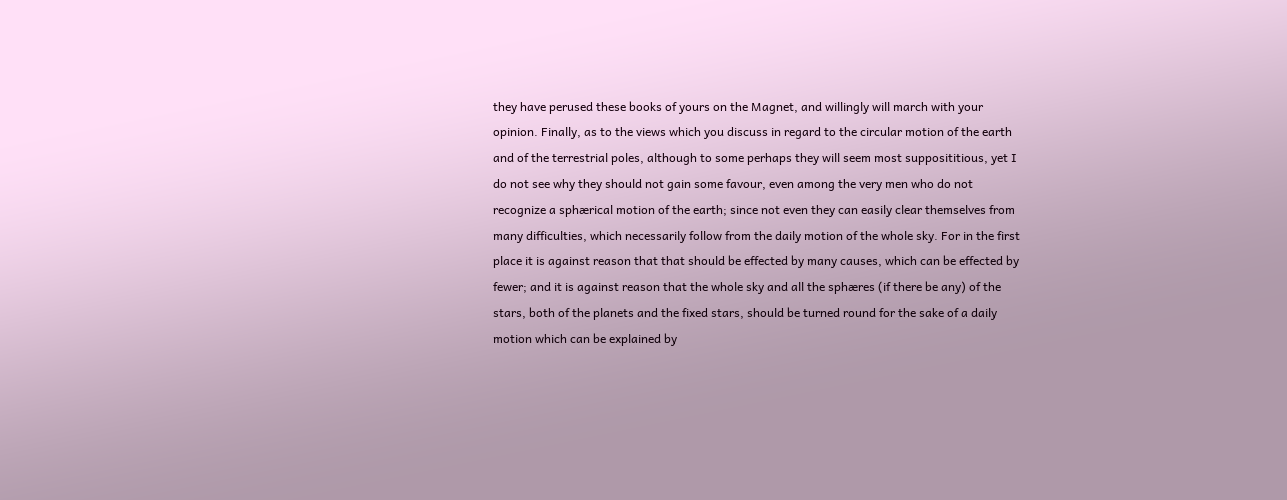they have perused these books of yours on the Magnet, and willingly will march with your opinion. Finally, as to the views which you discuss in regard to the circular motion of the earth and of the terrestrial poles, although to some perhaps they will seem most supposititious, yet I do not see why they should not gain some favour, even among the very men who do not recognize a sphærical motion of the earth; since not even they can easily clear themselves from many difficulties, which necessarily follow from the daily motion of the whole sky. For in the first place it is against reason that that should be effected by many causes, which can be effected by fewer; and it is against reason that the whole sky and all the sphæres (if there be any) of the stars, both of the planets and the fixed stars, should be turned round for the sake of a daily motion which can be explained by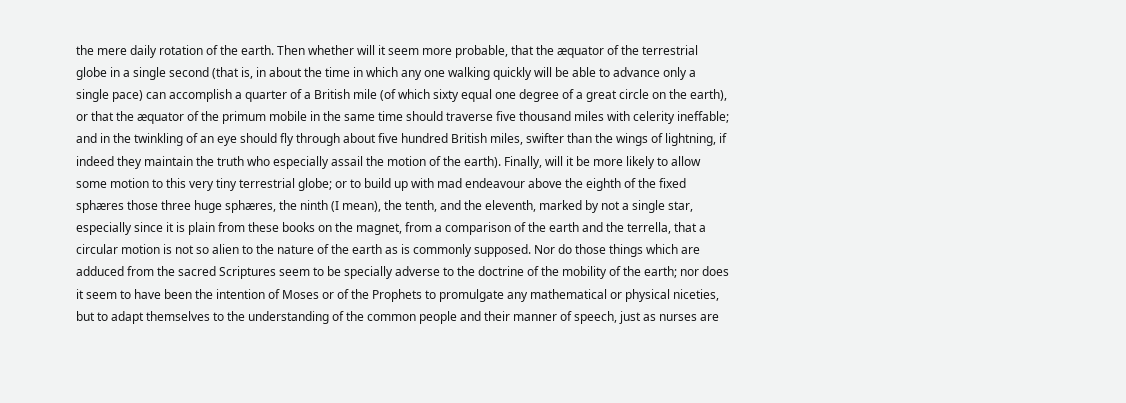the mere daily rotation of the earth. Then whether will it seem more probable, that the æquator of the terrestrial globe in a single second (that is, in about the time in which any one walking quickly will be able to advance only a single pace) can accomplish a quarter of a British mile (of which sixty equal one degree of a great circle on the earth), or that the æquator of the primum mobile in the same time should traverse five thousand miles with celerity ineffable; and in the twinkling of an eye should fly through about five hundred British miles, swifter than the wings of lightning, if indeed they maintain the truth who especially assail the motion of the earth). Finally, will it be more likely to allow some motion to this very tiny terrestrial globe; or to build up with mad endeavour above the eighth of the fixed sphæres those three huge sphæres, the ninth (I mean), the tenth, and the eleventh, marked by not a single star, especially since it is plain from these books on the magnet, from a comparison of the earth and the terrella, that a circular motion is not so alien to the nature of the earth as is commonly supposed. Nor do those things which are adduced from the sacred Scriptures seem to be specially adverse to the doctrine of the mobility of the earth; nor does it seem to have been the intention of Moses or of the Prophets to promulgate any mathematical or physical niceties, but to adapt themselves to the understanding of the common people and their manner of speech, just as nurses are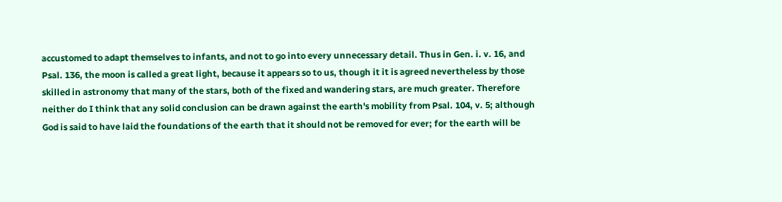accustomed to adapt themselves to infants, and not to go into every unnecessary detail. Thus in Gen. i. v. 16, and Psal. 136, the moon is called a great light, because it appears so to us, though it it is agreed nevertheless by those skilled in astronomy that many of the stars, both of the fixed and wandering stars, are much greater. Therefore neither do I think that any solid conclusion can be drawn against the earth's mobility from Psal. 104, v. 5; although God is said to have laid the foundations of the earth that it should not be removed for ever; for the earth will be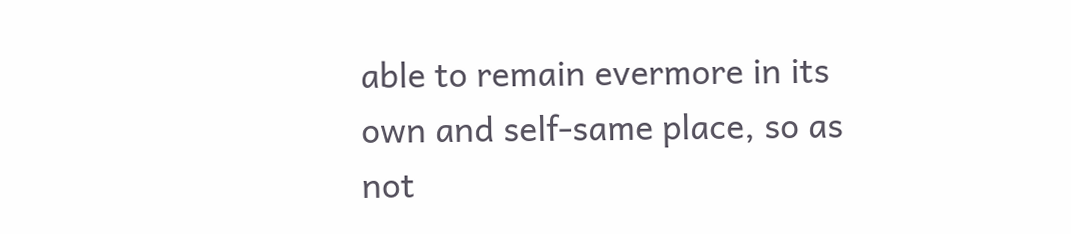able to remain evermore in its own and self-same place, so as not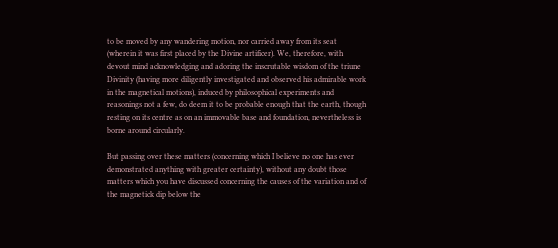to be moved by any wandering motion, nor carried away from its seat (wherein it was first placed by the Divine artificer). We, therefore, with devout mind acknowledging and adoring the inscrutable wisdom of the triune Divinity (having more diligently investigated and observed his admirable work in the magnetical motions), induced by philosophical experiments and reasonings not a few, do deem it to be probable enough that the earth, though resting on its centre as on an immovable base and foundation, nevertheless is borne around circularly.

But passing over these matters (concerning which I believe no one has ever demonstrated anything with greater certainty), without any doubt those matters which you have discussed concerning the causes of the variation and of the magnetick dip below the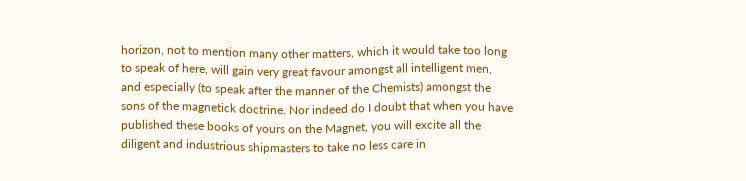horizon, not to mention many other matters, which it would take too long to speak of here, will gain very great favour amongst all intelligent men, and especially (to speak after the manner of the Chemists) amongst the sons of the magnetick doctrine. Nor indeed do I doubt that when you have published these books of yours on the Magnet, you will excite all the diligent and industrious shipmasters to take no less care in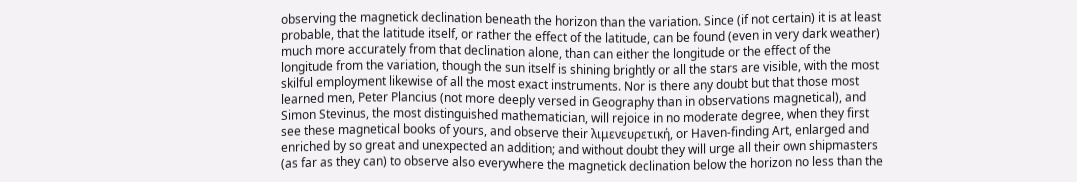observing the magnetick declination beneath the horizon than the variation. Since (if not certain) it is at least probable, that the latitude itself, or rather the effect of the latitude, can be found (even in very dark weather) much more accurately from that declination alone, than can either the longitude or the effect of the longitude from the variation, though the sun itself is shining brightly or all the stars are visible, with the most skilful employment likewise of all the most exact instruments. Nor is there any doubt but that those most learned men, Peter Plancius (not more deeply versed in Geography than in observations magnetical), and Simon Stevinus, the most distinguished mathematician, will rejoice in no moderate degree, when they first see these magnetical books of yours, and observe their λιμενευρετική, or Haven-finding Art, enlarged and enriched by so great and unexpected an addition; and without doubt they will urge all their own shipmasters (as far as they can) to observe also everywhere the magnetick declination below the horizon no less than the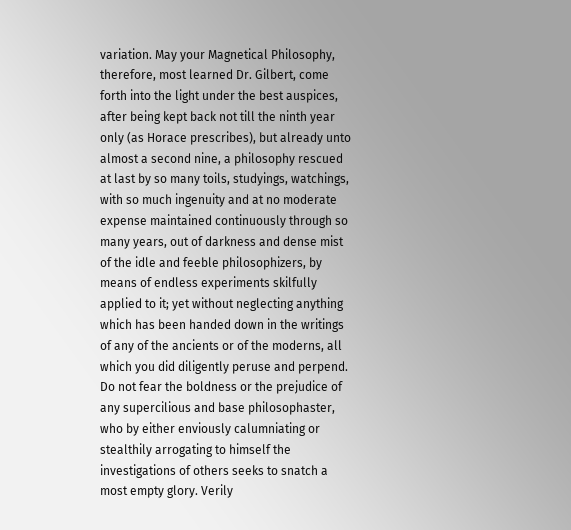variation. May your Magnetical Philosophy, therefore, most learned Dr. Gilbert, come forth into the light under the best auspices, after being kept back not till the ninth year only (as Horace prescribes), but already unto almost a second nine, a philosophy rescued at last by so many toils, studyings, watchings, with so much ingenuity and at no moderate expense maintained continuously through so many years, out of darkness and dense mist of the idle and feeble philosophizers, by means of endless experiments skilfully applied to it; yet without neglecting anything which has been handed down in the writings of any of the ancients or of the moderns, all which you did diligently peruse and perpend. Do not fear the boldness or the prejudice of any supercilious and base philosophaster, who by either enviously calumniating or stealthily arrogating to himself the investigations of others seeks to snatch a most empty glory. Verily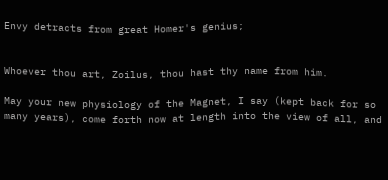Envy detracts from great Homer's genius;


Whoever thou art, Zoilus, thou hast thy name from him.

May your new physiology of the Magnet, I say (kept back for so many years), come forth now at length into the view of all, and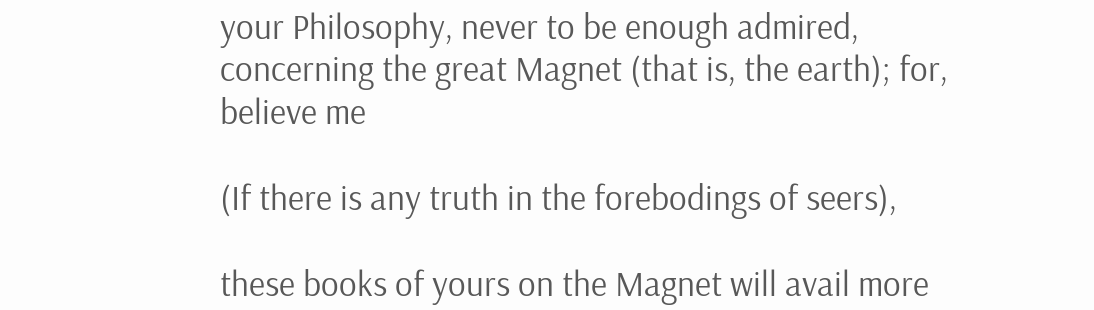your Philosophy, never to be enough admired, concerning the great Magnet (that is, the earth); for, believe me

(If there is any truth in the forebodings of seers),

these books of yours on the Magnet will avail more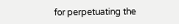for perpetuating the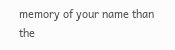memory of your name than the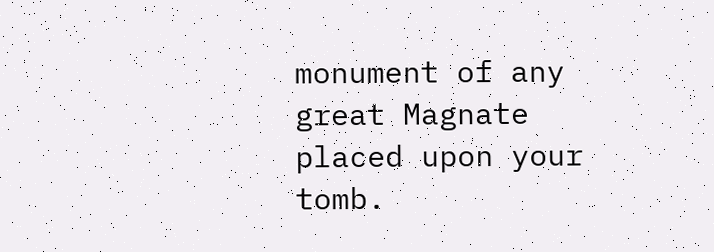monument of any great Magnate placed upon your tomb.